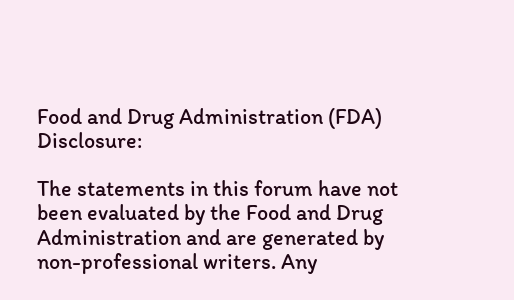Food and Drug Administration (FDA) Disclosure:

The statements in this forum have not been evaluated by the Food and Drug Administration and are generated by non-professional writers. Any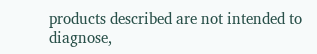products described are not intended to diagnose,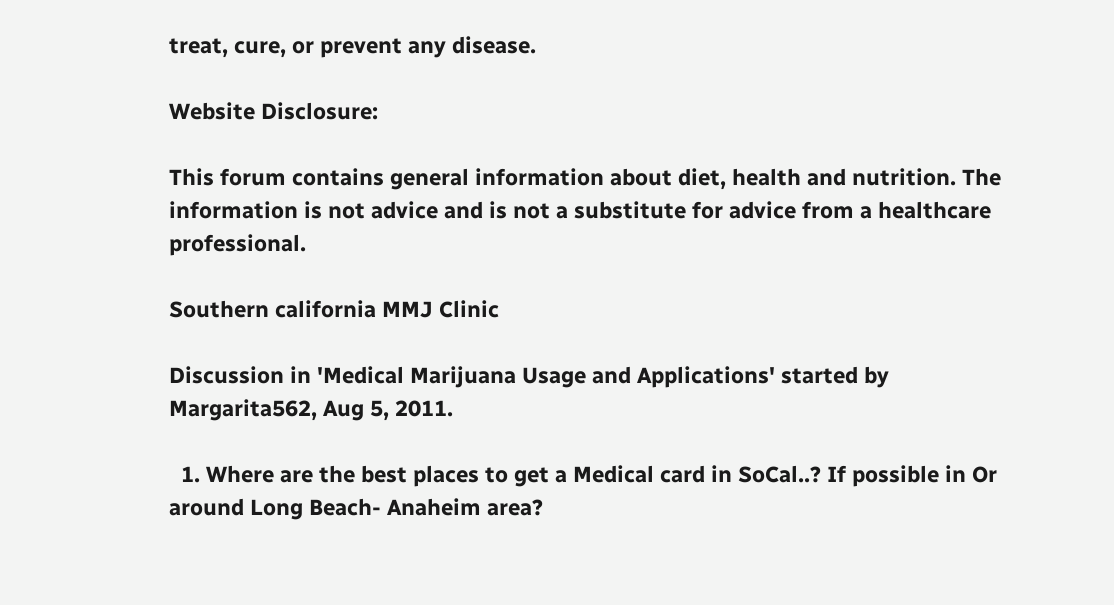treat, cure, or prevent any disease.

Website Disclosure:

This forum contains general information about diet, health and nutrition. The information is not advice and is not a substitute for advice from a healthcare professional.

Southern california MMJ Clinic

Discussion in 'Medical Marijuana Usage and Applications' started by Margarita562, Aug 5, 2011.

  1. Where are the best places to get a Medical card in SoCal..? If possible in Or around Long Beach- Anaheim area?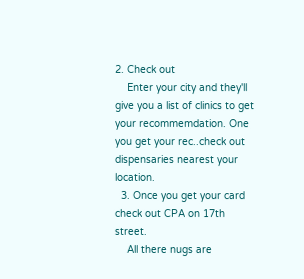2. Check out
    Enter your city and they'll give you a list of clinics to get your recommemdation. One you get your rec..check out dispensaries nearest your location.
  3. Once you get your card check out CPA on 17th street.
    All there nugs are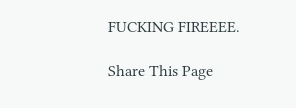FUCKING FIREEEE.

Share This Page